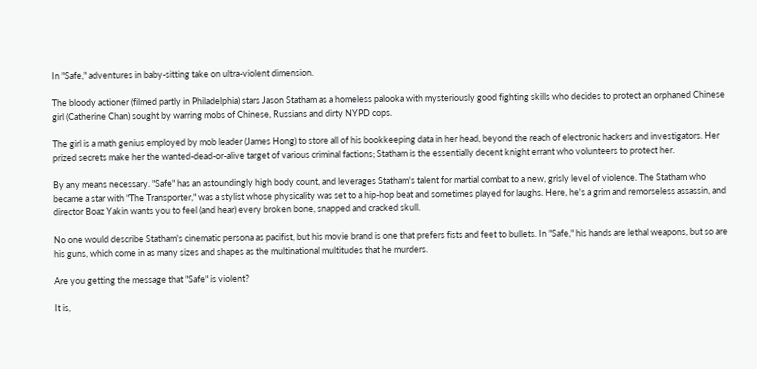In "Safe," adventures in baby-sitting take on ultra-violent dimension.

The bloody actioner (filmed partly in Philadelphia) stars Jason Statham as a homeless palooka with mysteriously good fighting skills who decides to protect an orphaned Chinese girl (Catherine Chan) sought by warring mobs of Chinese, Russians and dirty NYPD cops.

The girl is a math genius employed by mob leader (James Hong) to store all of his bookkeeping data in her head, beyond the reach of electronic hackers and investigators. Her prized secrets make her the wanted-dead-or-alive target of various criminal factions; Statham is the essentially decent knight errant who volunteers to protect her.

By any means necessary. "Safe" has an astoundingly high body count, and leverages Statham's talent for martial combat to a new, grisly level of violence. The Statham who became a star with "The Transporter," was a stylist whose physicality was set to a hip-hop beat and sometimes played for laughs. Here, he's a grim and remorseless assassin, and director Boaz Yakin wants you to feel (and hear) every broken bone, snapped and cracked skull.

No one would describe Statham's cinematic persona as pacifist, but his movie brand is one that prefers fists and feet to bullets. In "Safe," his hands are lethal weapons, but so are his guns, which come in as many sizes and shapes as the multinational multitudes that he murders.

Are you getting the message that "Safe" is violent?

It is,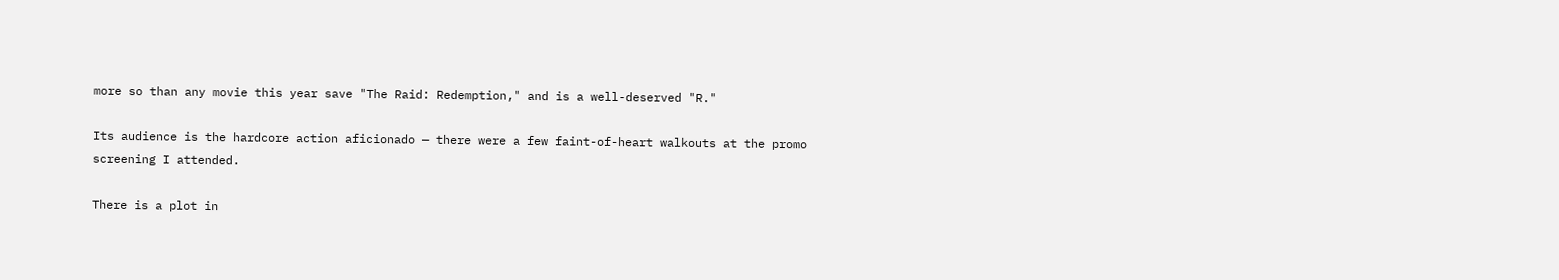more so than any movie this year save "The Raid: Redemption," and is a well-deserved "R."

Its audience is the hardcore action aficionado — there were a few faint-of-heart walkouts at the promo screening I attended.

There is a plot in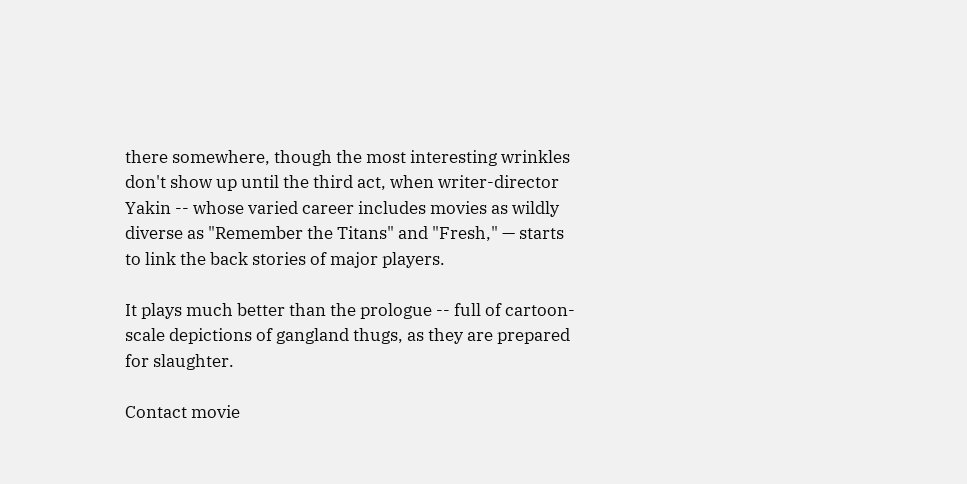there somewhere, though the most interesting wrinkles don't show up until the third act, when writer-director Yakin -- whose varied career includes movies as wildly diverse as "Remember the Titans" and "Fresh," — starts to link the back stories of major players.

It plays much better than the prologue -- full of cartoon-scale depictions of gangland thugs, as they are prepared for slaughter.

Contact movie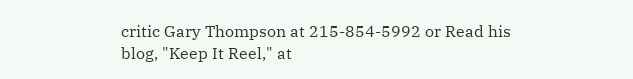critic Gary Thompson at 215-854-5992 or Read his blog, "Keep It Reel," at